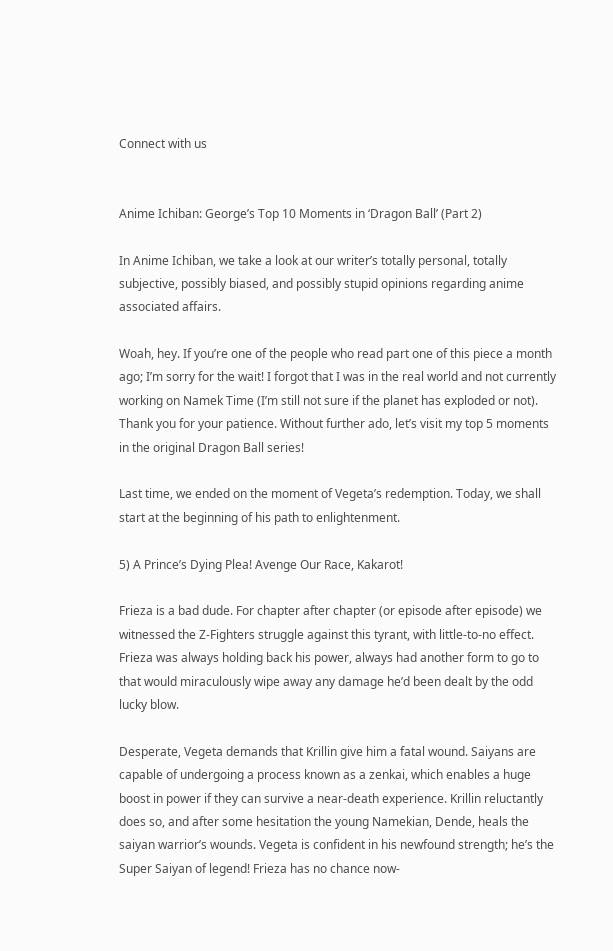Connect with us


Anime Ichiban: George’s Top 10 Moments in ‘Dragon Ball’ (Part 2)

In Anime Ichiban, we take a look at our writer’s totally personal, totally subjective, possibly biased, and possibly stupid opinions regarding anime associated affairs.

Woah, hey. If you’re one of the people who read part one of this piece a month ago; I’m sorry for the wait! I forgot that I was in the real world and not currently working on Namek Time (I’m still not sure if the planet has exploded or not). Thank you for your patience. Without further ado, let’s visit my top 5 moments in the original Dragon Ball series!

Last time, we ended on the moment of Vegeta’s redemption. Today, we shall start at the beginning of his path to enlightenment.

5) A Prince’s Dying Plea! Avenge Our Race, Kakarot!

Frieza is a bad dude. For chapter after chapter (or episode after episode) we witnessed the Z-Fighters struggle against this tyrant, with little-to-no effect. Frieza was always holding back his power, always had another form to go to that would miraculously wipe away any damage he’d been dealt by the odd lucky blow.

Desperate, Vegeta demands that Krillin give him a fatal wound. Saiyans are capable of undergoing a process known as a zenkai, which enables a huge boost in power if they can survive a near-death experience. Krillin reluctantly does so, and after some hesitation the young Namekian, Dende, heals the saiyan warrior’s wounds. Vegeta is confident in his newfound strength; he’s the Super Saiyan of legend! Frieza has no chance now-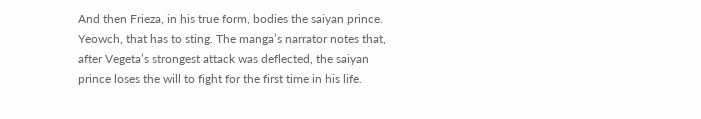And then Frieza, in his true form, bodies the saiyan prince. Yeowch, that has to sting. The manga’s narrator notes that, after Vegeta’s strongest attack was deflected, the saiyan prince loses the will to fight for the first time in his life.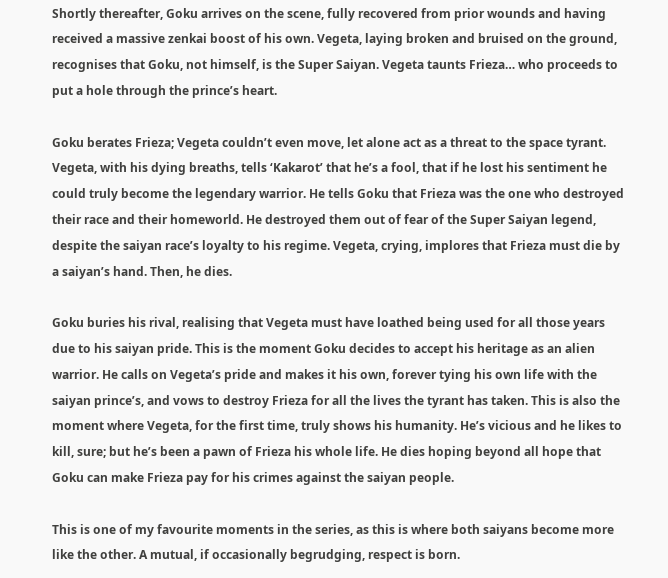Shortly thereafter, Goku arrives on the scene, fully recovered from prior wounds and having received a massive zenkai boost of his own. Vegeta, laying broken and bruised on the ground, recognises that Goku, not himself, is the Super Saiyan. Vegeta taunts Frieza… who proceeds to put a hole through the prince’s heart.

Goku berates Frieza; Vegeta couldn’t even move, let alone act as a threat to the space tyrant. Vegeta, with his dying breaths, tells ‘Kakarot’ that he’s a fool, that if he lost his sentiment he could truly become the legendary warrior. He tells Goku that Frieza was the one who destroyed their race and their homeworld. He destroyed them out of fear of the Super Saiyan legend, despite the saiyan race’s loyalty to his regime. Vegeta, crying, implores that Frieza must die by a saiyan’s hand. Then, he dies.

Goku buries his rival, realising that Vegeta must have loathed being used for all those years due to his saiyan pride. This is the moment Goku decides to accept his heritage as an alien warrior. He calls on Vegeta’s pride and makes it his own, forever tying his own life with the saiyan prince’s, and vows to destroy Frieza for all the lives the tyrant has taken. This is also the moment where Vegeta, for the first time, truly shows his humanity. He’s vicious and he likes to kill, sure; but he’s been a pawn of Frieza his whole life. He dies hoping beyond all hope that Goku can make Frieza pay for his crimes against the saiyan people.

This is one of my favourite moments in the series, as this is where both saiyans become more like the other. A mutual, if occasionally begrudging, respect is born.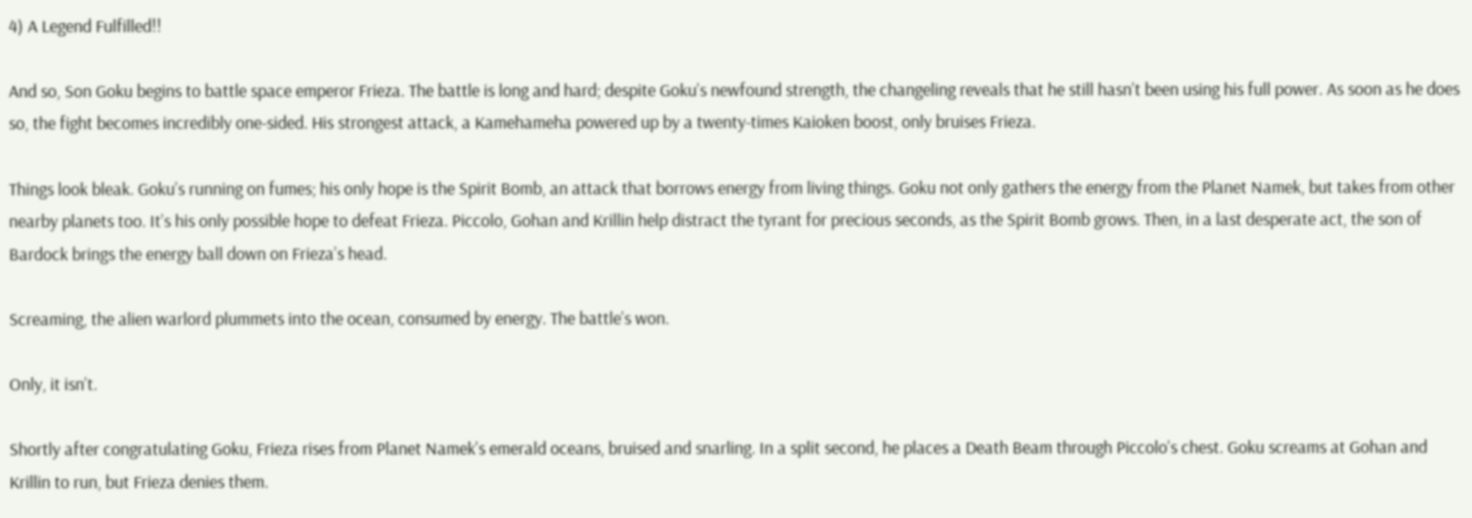4) A Legend Fulfilled!!

And so, Son Goku begins to battle space emperor Frieza. The battle is long and hard; despite Goku’s newfound strength, the changeling reveals that he still hasn’t been using his full power. As soon as he does so, the fight becomes incredibly one-sided. His strongest attack, a Kamehameha powered up by a twenty-times Kaioken boost, only bruises Frieza.

Things look bleak. Goku’s running on fumes; his only hope is the Spirit Bomb, an attack that borrows energy from living things. Goku not only gathers the energy from the Planet Namek, but takes from other nearby planets too. It’s his only possible hope to defeat Frieza. Piccolo, Gohan and Krillin help distract the tyrant for precious seconds, as the Spirit Bomb grows. Then, in a last desperate act, the son of Bardock brings the energy ball down on Frieza’s head.

Screaming, the alien warlord plummets into the ocean, consumed by energy. The battle’s won.

Only, it isn’t.

Shortly after congratulating Goku, Frieza rises from Planet Namek’s emerald oceans, bruised and snarling. In a split second, he places a Death Beam through Piccolo’s chest. Goku screams at Gohan and Krillin to run, but Frieza denies them.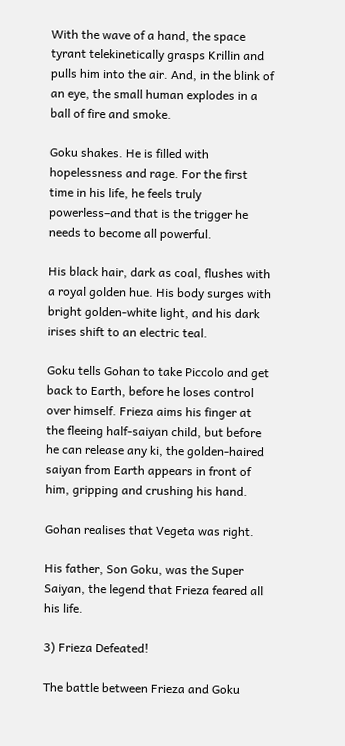With the wave of a hand, the space tyrant telekinetically grasps Krillin and pulls him into the air. And, in the blink of an eye, the small human explodes in a ball of fire and smoke.

Goku shakes. He is filled with hopelessness and rage. For the first time in his life, he feels truly powerless–and that is the trigger he needs to become all powerful.

His black hair, dark as coal, flushes with a royal golden hue. His body surges with bright golden-white light, and his dark irises shift to an electric teal.

Goku tells Gohan to take Piccolo and get back to Earth, before he loses control over himself. Frieza aims his finger at the fleeing half-saiyan child, but before he can release any ki, the golden-haired saiyan from Earth appears in front of him, gripping and crushing his hand.

Gohan realises that Vegeta was right.

His father, Son Goku, was the Super Saiyan, the legend that Frieza feared all his life.

3) Frieza Defeated!

The battle between Frieza and Goku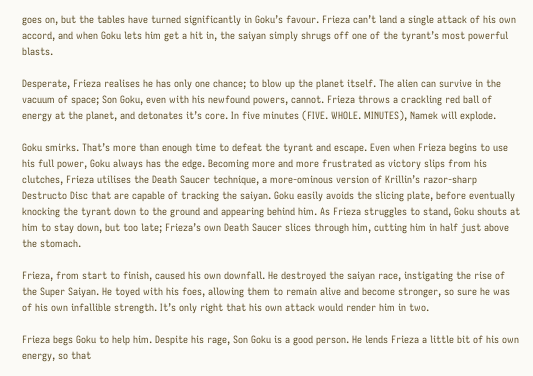goes on, but the tables have turned significantly in Goku’s favour. Frieza can’t land a single attack of his own accord, and when Goku lets him get a hit in, the saiyan simply shrugs off one of the tyrant’s most powerful blasts.

Desperate, Frieza realises he has only one chance; to blow up the planet itself. The alien can survive in the vacuum of space; Son Goku, even with his newfound powers, cannot. Frieza throws a crackling red ball of energy at the planet, and detonates it’s core. In five minutes (FIVE. WHOLE. MINUTES), Namek will explode.

Goku smirks. That’s more than enough time to defeat the tyrant and escape. Even when Frieza begins to use his full power, Goku always has the edge. Becoming more and more frustrated as victory slips from his clutches, Frieza utilises the Death Saucer technique, a more-ominous version of Krillin’s razor-sharp Destructo Disc that are capable of tracking the saiyan. Goku easily avoids the slicing plate, before eventually knocking the tyrant down to the ground and appearing behind him. As Frieza struggles to stand, Goku shouts at him to stay down, but too late; Frieza’s own Death Saucer slices through him, cutting him in half just above the stomach.

Frieza, from start to finish, caused his own downfall. He destroyed the saiyan race, instigating the rise of the Super Saiyan. He toyed with his foes, allowing them to remain alive and become stronger, so sure he was of his own infallible strength. It’s only right that his own attack would render him in two.

Frieza begs Goku to help him. Despite his rage, Son Goku is a good person. He lends Frieza a little bit of his own energy, so that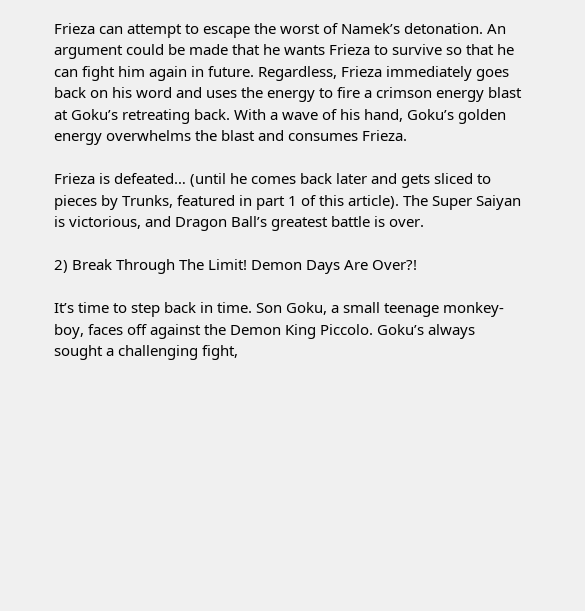Frieza can attempt to escape the worst of Namek’s detonation. An argument could be made that he wants Frieza to survive so that he can fight him again in future. Regardless, Frieza immediately goes back on his word and uses the energy to fire a crimson energy blast at Goku’s retreating back. With a wave of his hand, Goku’s golden energy overwhelms the blast and consumes Frieza.

Frieza is defeated… (until he comes back later and gets sliced to pieces by Trunks, featured in part 1 of this article). The Super Saiyan is victorious, and Dragon Ball’s greatest battle is over.

2) Break Through The Limit! Demon Days Are Over?!

It’s time to step back in time. Son Goku, a small teenage monkey-boy, faces off against the Demon King Piccolo. Goku’s always sought a challenging fight,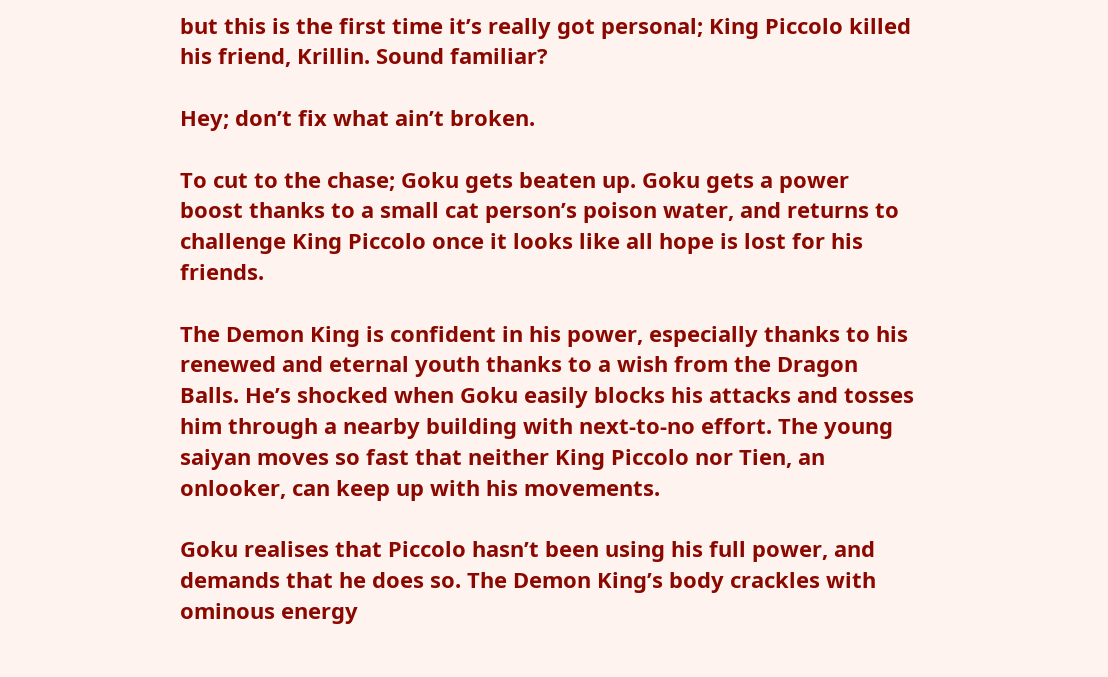but this is the first time it’s really got personal; King Piccolo killed his friend, Krillin. Sound familiar?

Hey; don’t fix what ain’t broken.

To cut to the chase; Goku gets beaten up. Goku gets a power boost thanks to a small cat person’s poison water, and returns to challenge King Piccolo once it looks like all hope is lost for his friends.

The Demon King is confident in his power, especially thanks to his renewed and eternal youth thanks to a wish from the Dragon Balls. He’s shocked when Goku easily blocks his attacks and tosses him through a nearby building with next-to-no effort. The young saiyan moves so fast that neither King Piccolo nor Tien, an onlooker, can keep up with his movements.

Goku realises that Piccolo hasn’t been using his full power, and demands that he does so. The Demon King’s body crackles with ominous energy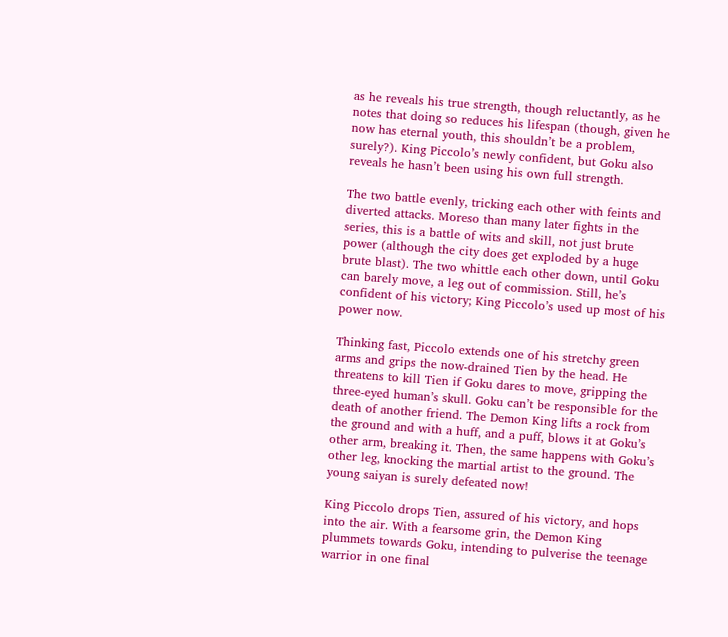as he reveals his true strength, though reluctantly, as he notes that doing so reduces his lifespan (though, given he now has eternal youth, this shouldn’t be a problem, surely?). King Piccolo’s newly confident, but Goku also reveals he hasn’t been using his own full strength.

The two battle evenly, tricking each other with feints and diverted attacks. Moreso than many later fights in the series, this is a battle of wits and skill, not just brute power (although the city does get exploded by a huge brute blast). The two whittle each other down, until Goku can barely move, a leg out of commission. Still, he’s confident of his victory; King Piccolo’s used up most of his power now.

Thinking fast, Piccolo extends one of his stretchy green arms and grips the now-drained Tien by the head. He threatens to kill Tien if Goku dares to move, gripping the three-eyed human’s skull. Goku can’t be responsible for the death of another friend. The Demon King lifts a rock from the ground and with a huff, and a puff, blows it at Goku’s other arm, breaking it. Then, the same happens with Goku’s other leg, knocking the martial artist to the ground. The young saiyan is surely defeated now!

King Piccolo drops Tien, assured of his victory, and hops into the air. With a fearsome grin, the Demon King plummets towards Goku, intending to pulverise the teenage warrior in one final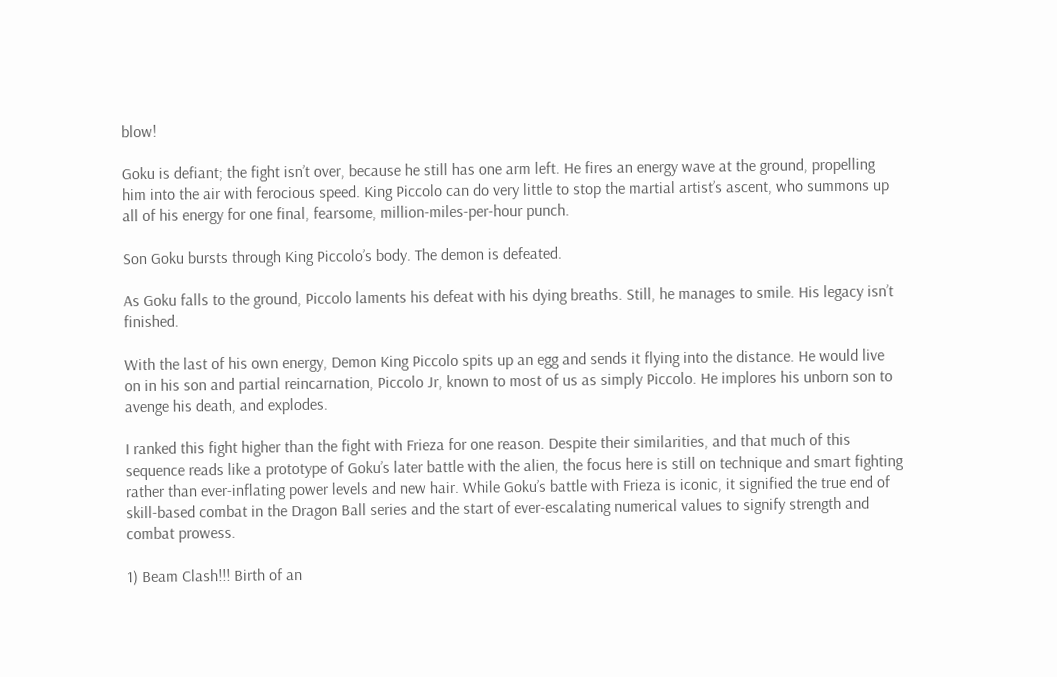blow!

Goku is defiant; the fight isn’t over, because he still has one arm left. He fires an energy wave at the ground, propelling him into the air with ferocious speed. King Piccolo can do very little to stop the martial artist’s ascent, who summons up all of his energy for one final, fearsome, million-miles-per-hour punch.

Son Goku bursts through King Piccolo’s body. The demon is defeated.

As Goku falls to the ground, Piccolo laments his defeat with his dying breaths. Still, he manages to smile. His legacy isn’t finished.

With the last of his own energy, Demon King Piccolo spits up an egg and sends it flying into the distance. He would live on in his son and partial reincarnation, Piccolo Jr, known to most of us as simply Piccolo. He implores his unborn son to avenge his death, and explodes.

I ranked this fight higher than the fight with Frieza for one reason. Despite their similarities, and that much of this sequence reads like a prototype of Goku’s later battle with the alien, the focus here is still on technique and smart fighting rather than ever-inflating power levels and new hair. While Goku’s battle with Frieza is iconic, it signified the true end of skill-based combat in the Dragon Ball series and the start of ever-escalating numerical values to signify strength and combat prowess.

1) Beam Clash!!! Birth of an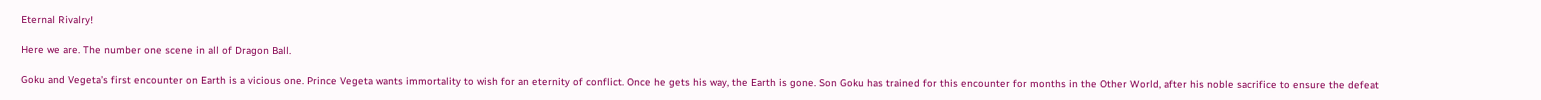Eternal Rivalry!

Here we are. The number one scene in all of Dragon Ball.

Goku and Vegeta’s first encounter on Earth is a vicious one. Prince Vegeta wants immortality to wish for an eternity of conflict. Once he gets his way, the Earth is gone. Son Goku has trained for this encounter for months in the Other World, after his noble sacrifice to ensure the defeat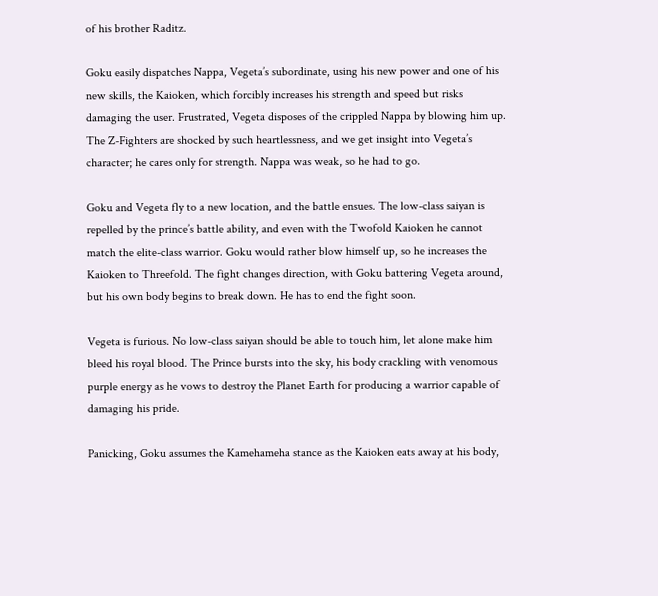of his brother Raditz.

Goku easily dispatches Nappa, Vegeta’s subordinate, using his new power and one of his new skills, the Kaioken, which forcibly increases his strength and speed but risks damaging the user. Frustrated, Vegeta disposes of the crippled Nappa by blowing him up. The Z-Fighters are shocked by such heartlessness, and we get insight into Vegeta’s character; he cares only for strength. Nappa was weak, so he had to go.

Goku and Vegeta fly to a new location, and the battle ensues. The low-class saiyan is repelled by the prince’s battle ability, and even with the Twofold Kaioken he cannot match the elite-class warrior. Goku would rather blow himself up, so he increases the Kaioken to Threefold. The fight changes direction, with Goku battering Vegeta around, but his own body begins to break down. He has to end the fight soon.

Vegeta is furious. No low-class saiyan should be able to touch him, let alone make him bleed his royal blood. The Prince bursts into the sky, his body crackling with venomous purple energy as he vows to destroy the Planet Earth for producing a warrior capable of damaging his pride.

Panicking, Goku assumes the Kamehameha stance as the Kaioken eats away at his body,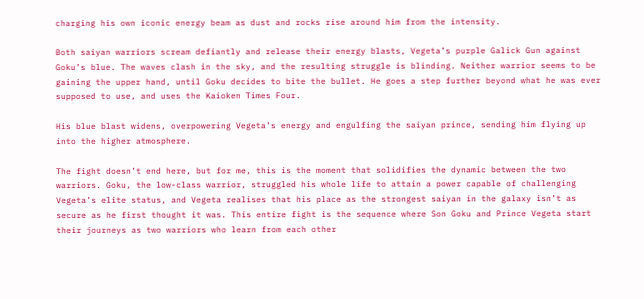charging his own iconic energy beam as dust and rocks rise around him from the intensity.

Both saiyan warriors scream defiantly and release their energy blasts, Vegeta’s purple Galick Gun against Goku’s blue. The waves clash in the sky, and the resulting struggle is blinding. Neither warrior seems to be gaining the upper hand, until Goku decides to bite the bullet. He goes a step further beyond what he was ever supposed to use, and uses the Kaioken Times Four.

His blue blast widens, overpowering Vegeta’s energy and engulfing the saiyan prince, sending him flying up into the higher atmosphere.

The fight doesn’t end here, but for me, this is the moment that solidifies the dynamic between the two warriors. Goku, the low-class warrior, struggled his whole life to attain a power capable of challenging Vegeta’s elite status, and Vegeta realises that his place as the strongest saiyan in the galaxy isn’t as secure as he first thought it was. This entire fight is the sequence where Son Goku and Prince Vegeta start their journeys as two warriors who learn from each other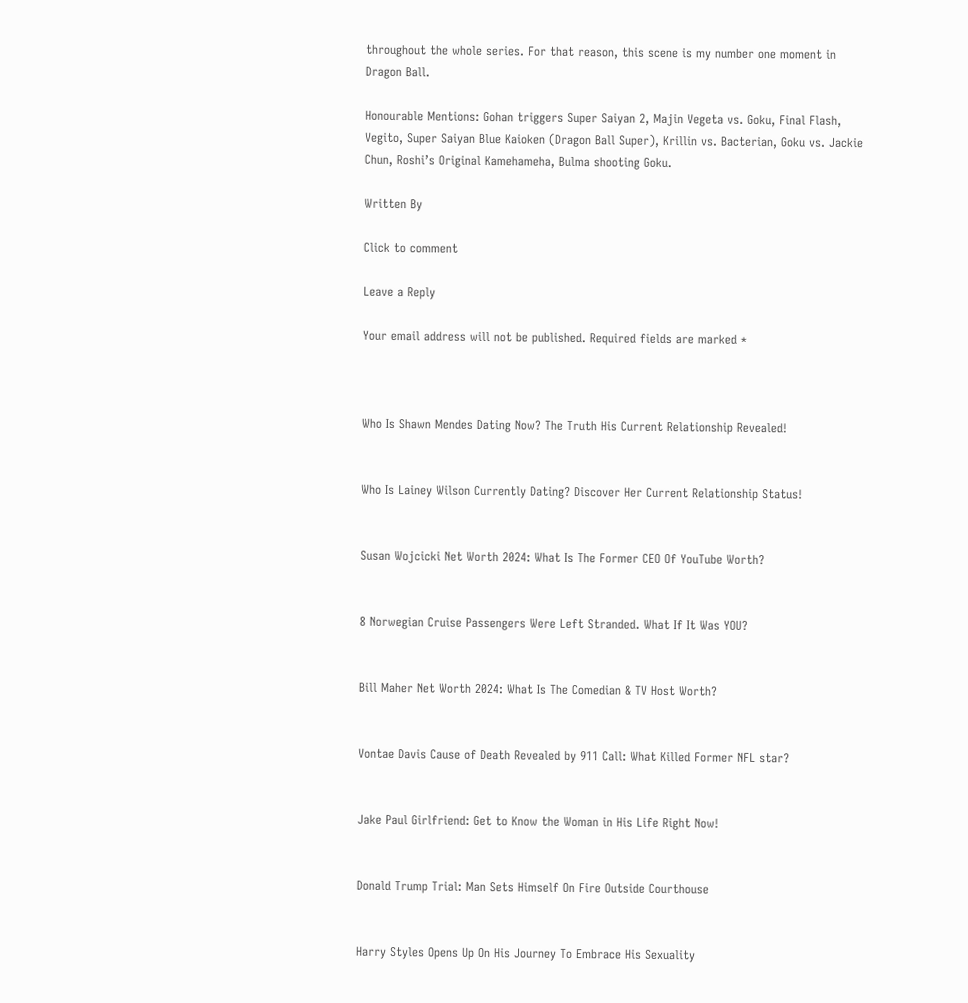throughout the whole series. For that reason, this scene is my number one moment in Dragon Ball.

Honourable Mentions: Gohan triggers Super Saiyan 2, Majin Vegeta vs. Goku, Final Flash, Vegito, Super Saiyan Blue Kaioken (Dragon Ball Super), Krillin vs. Bacterian, Goku vs. Jackie Chun, Roshi’s Original Kamehameha, Bulma shooting Goku.

Written By

Click to comment

Leave a Reply

Your email address will not be published. Required fields are marked *



Who Is Shawn Mendes Dating Now? The Truth His Current Relationship Revealed!


Who Is Lainey Wilson Currently Dating? Discover Her Current Relationship Status!


Susan Wojcicki Net Worth 2024: What Is The Former CEO Of YouTube Worth?


8 Norwegian Cruise Passengers Were Left Stranded. What If It Was YOU?


Bill Maher Net Worth 2024: What Is The Comedian & TV Host Worth?


Vontae Davis Cause of Death Revealed by 911 Call: What Killed Former NFL star?


Jake Paul Girlfriend: Get to Know the Woman in His Life Right Now!


Donald Trump Trial: Man Sets Himself On Fire Outside Courthouse


Harry Styles Opens Up On His Journey To Embrace His Sexuality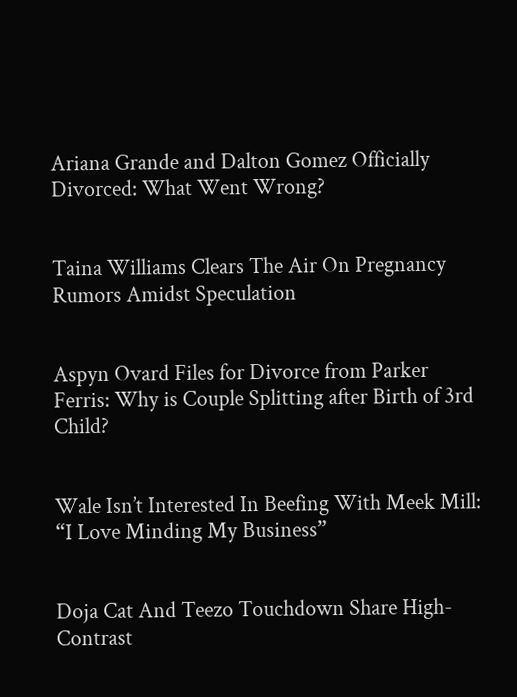Ariana Grande and Dalton Gomez Officially Divorced: What Went Wrong?


Taina Williams Clears The Air On Pregnancy Rumors Amidst Speculation


Aspyn Ovard Files for Divorce from Parker Ferris: Why is Couple Splitting after Birth of 3rd Child?


Wale Isn’t Interested In Beefing With Meek Mill: “I Love Minding My Business”


Doja Cat And Teezo Touchdown Share High-Contrast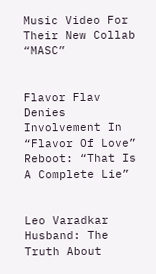Music Video For Their New Collab “MASC”


Flavor Flav Denies Involvement In “Flavor Of Love” Reboot: “That Is A Complete Lie”


Leo Varadkar Husband: The Truth About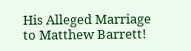His Alleged Marriage to Matthew Barrett!